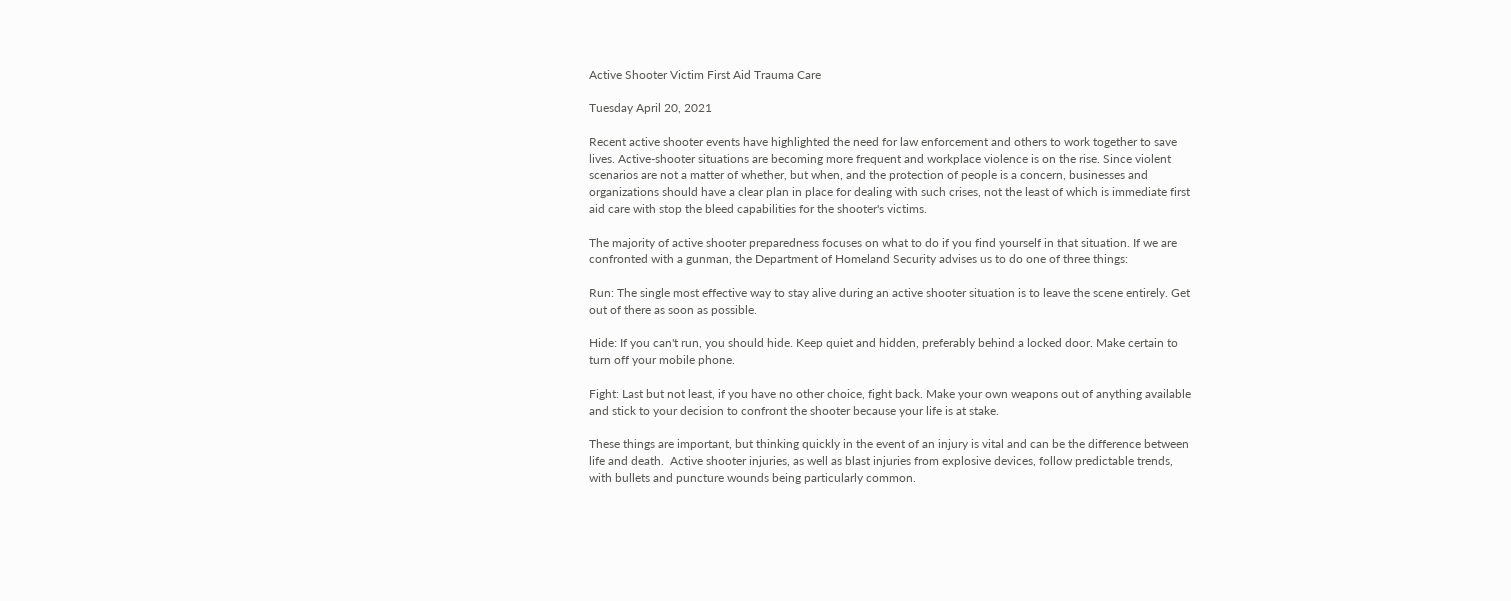Active Shooter Victim First Aid Trauma Care

Tuesday April 20, 2021

Recent active shooter events have highlighted the need for law enforcement and others to work together to save lives. Active-shooter situations are becoming more frequent and workplace violence is on the rise. Since violent scenarios are not a matter of whether, but when, and the protection of people is a concern, businesses and organizations should have a clear plan in place for dealing with such crises, not the least of which is immediate first aid care with stop the bleed capabilities for the shooter's victims.

The majority of active shooter preparedness focuses on what to do if you find yourself in that situation. If we are confronted with a gunman, the Department of Homeland Security advises us to do one of three things:

Run: The single most effective way to stay alive during an active shooter situation is to leave the scene entirely. Get out of there as soon as possible.

Hide: If you can't run, you should hide. Keep quiet and hidden, preferably behind a locked door. Make certain to turn off your mobile phone.

Fight: Last but not least, if you have no other choice, fight back. Make your own weapons out of anything available and stick to your decision to confront the shooter because your life is at stake.

These things are important, but thinking quickly in the event of an injury is vital and can be the difference between life and death.  Active shooter injuries, as well as blast injuries from explosive devices, follow predictable trends, with bullets and puncture wounds being particularly common.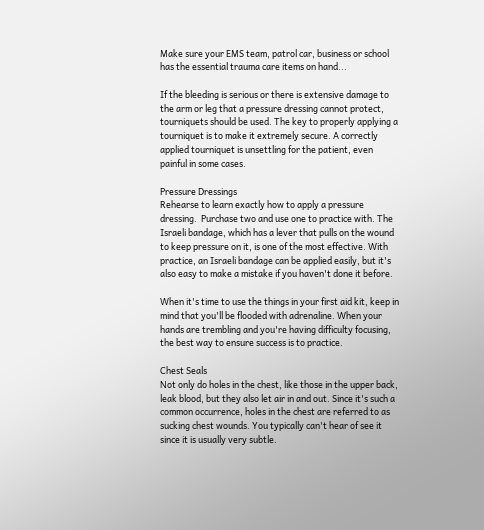Make sure your EMS team, patrol car, business or school has the essential trauma care items on hand...

If the bleeding is serious or there is extensive damage to the arm or leg that a pressure dressing cannot protect, tourniquets should be used. The key to properly applying a tourniquet is to make it extremely secure. A correctly applied tourniquet is unsettling for the patient, even painful in some cases.

Pressure Dressings
Rehearse to learn exactly how to apply a pressure dressing.  Purchase two and use one to practice with. The Israeli bandage, which has a lever that pulls on the wound to keep pressure on it, is one of the most effective. With practice, an Israeli bandage can be applied easily, but it's also easy to make a mistake if you haven't done it before.

When it's time to use the things in your first aid kit, keep in mind that you'll be flooded with adrenaline. When your hands are trembling and you're having difficulty focusing, the best way to ensure success is to practice.

Chest Seals
Not only do holes in the chest, like those in the upper back, leak blood, but they also let air in and out. Since it's such a common occurrence, holes in the chest are referred to as sucking chest wounds. You typically can't hear of see it since it is usually very subtle.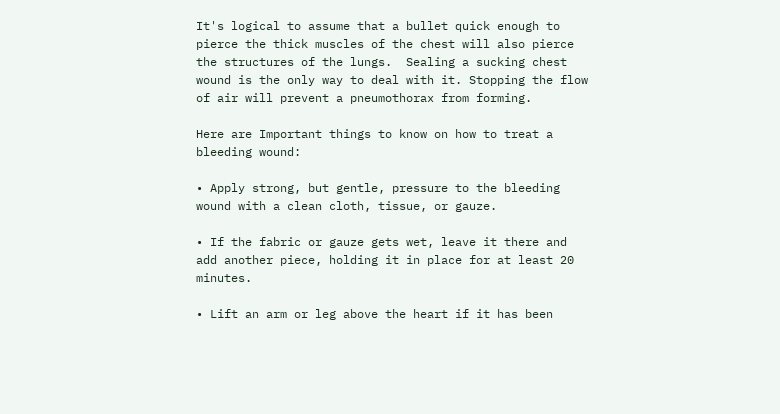It's logical to assume that a bullet quick enough to pierce the thick muscles of the chest will also pierce the structures of the lungs.  Sealing a sucking chest wound is the only way to deal with it. Stopping the flow of air will prevent a pneumothorax from forming.

Here are Important things to know on how to treat a bleeding wound:

• Apply strong, but gentle, pressure to the bleeding wound with a clean cloth, tissue, or gauze.

• If the fabric or gauze gets wet, leave it there and add another piece, holding it in place for at least 20 minutes.

• Lift an arm or leg above the heart if it has been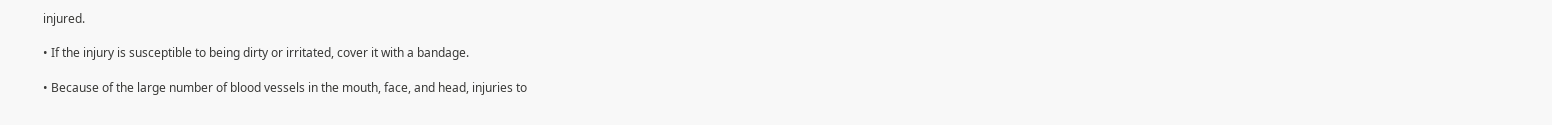injured.

• If the injury is susceptible to being dirty or irritated, cover it with a bandage.

• Because of the large number of blood vessels in the mouth, face, and head, injuries to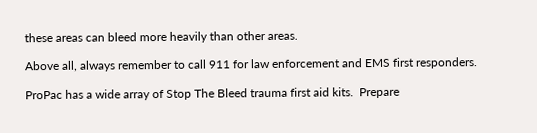these areas can bleed more heavily than other areas.

Above all, always remember to call 911 for law enforcement and EMS first responders.

ProPac has a wide array of Stop The Bleed trauma first aid kits.  Prepare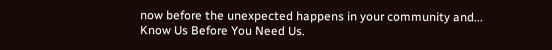now before the unexpected happens in your community and... Know Us Before You Need Us.